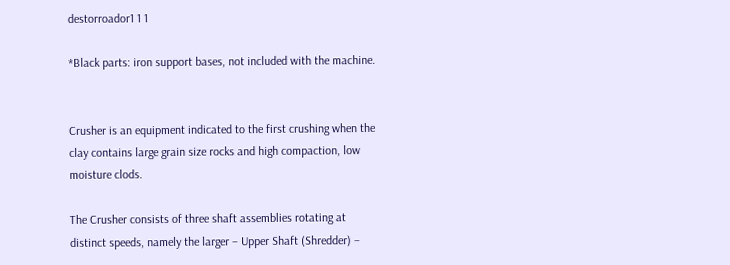destorroador1 1 1

*Black parts: iron support bases, not included with the machine.


Crusher is an equipment indicated to the first crushing when the clay contains large grain size rocks and high compaction, low moisture clods.

The Crusher consists of three shaft assemblies rotating at distinct speeds, namely the larger – Upper Shaft (Shredder) –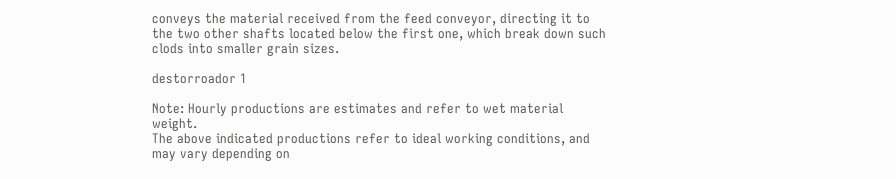conveys the material received from the feed conveyor, directing it to the two other shafts located below the first one, which break down such clods into smaller grain sizes.

destorroador 1

Note: Hourly productions are estimates and refer to wet material weight.
The above indicated productions refer to ideal working conditions, and may vary depending on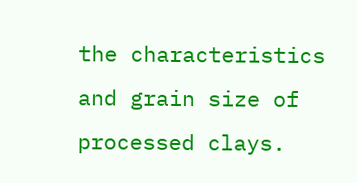the characteristics and grain size of processed clays.